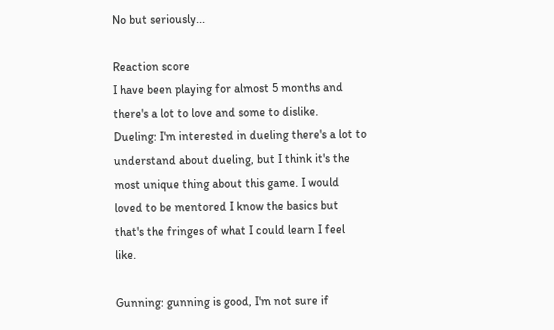No but seriously...

Reaction score
I have been playing for almost 5 months and there's a lot to love and some to dislike.
Dueling: I'm interested in dueling there's a lot to understand about dueling, but I think it's the most unique thing about this game. I would loved to be mentored I know the basics but that's the fringes of what I could learn I feel like.

Gunning: gunning is good, I'm not sure if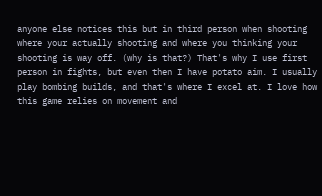anyone else notices this but in third person when shooting where your actually shooting and where you thinking your shooting is way off. (why is that?) That's why I use first person in fights, but even then I have potato aim. I usually play bombing builds, and that's where I excel at. I love how this game relies on movement and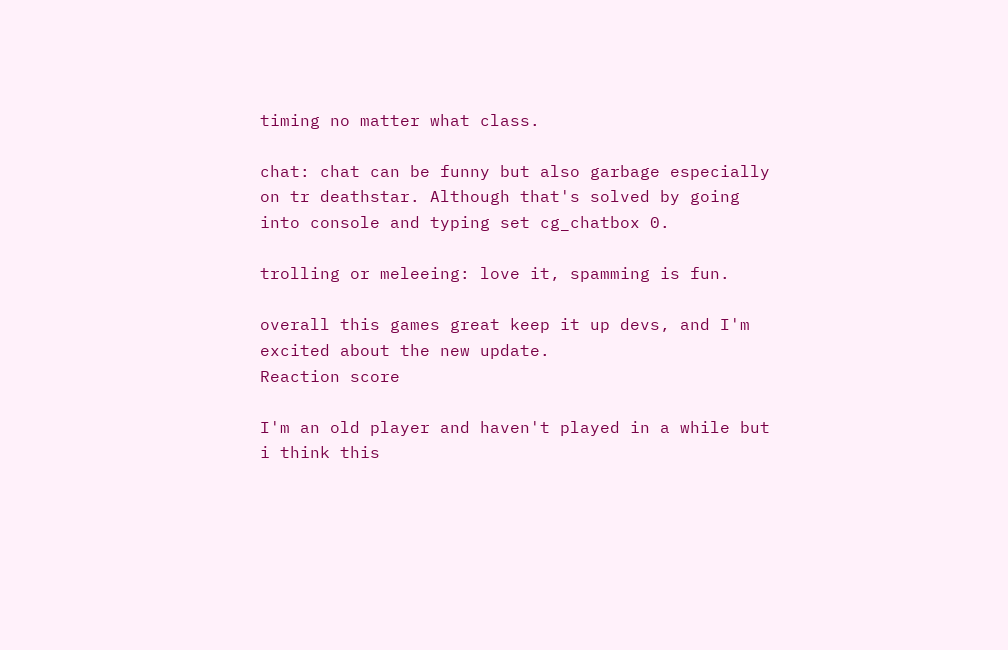timing no matter what class.

chat: chat can be funny but also garbage especially on tr deathstar. Although that's solved by going into console and typing set cg_chatbox 0.

trolling or meleeing: love it, spamming is fun.

overall this games great keep it up devs, and I'm excited about the new update.
Reaction score

I'm an old player and haven't played in a while but i think this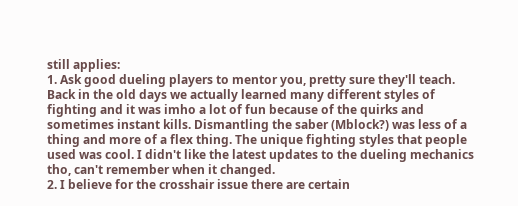still applies:
1. Ask good dueling players to mentor you, pretty sure they'll teach. Back in the old days we actually learned many different styles of fighting and it was imho a lot of fun because of the quirks and sometimes instant kills. Dismantling the saber (Mblock?) was less of a thing and more of a flex thing. The unique fighting styles that people used was cool. I didn't like the latest updates to the dueling mechanics tho, can't remember when it changed.
2. I believe for the crosshair issue there are certain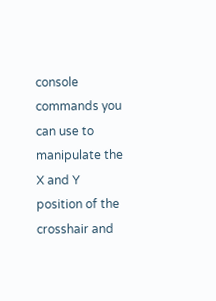console commands you can use to manipulate the X and Y position of the crosshair and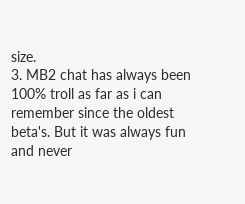size.
3. MB2 chat has always been 100% troll as far as i can remember since the oldest beta's. But it was always fun and never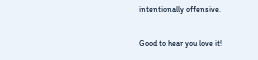intentionally offensive.

Good to hear you love it!